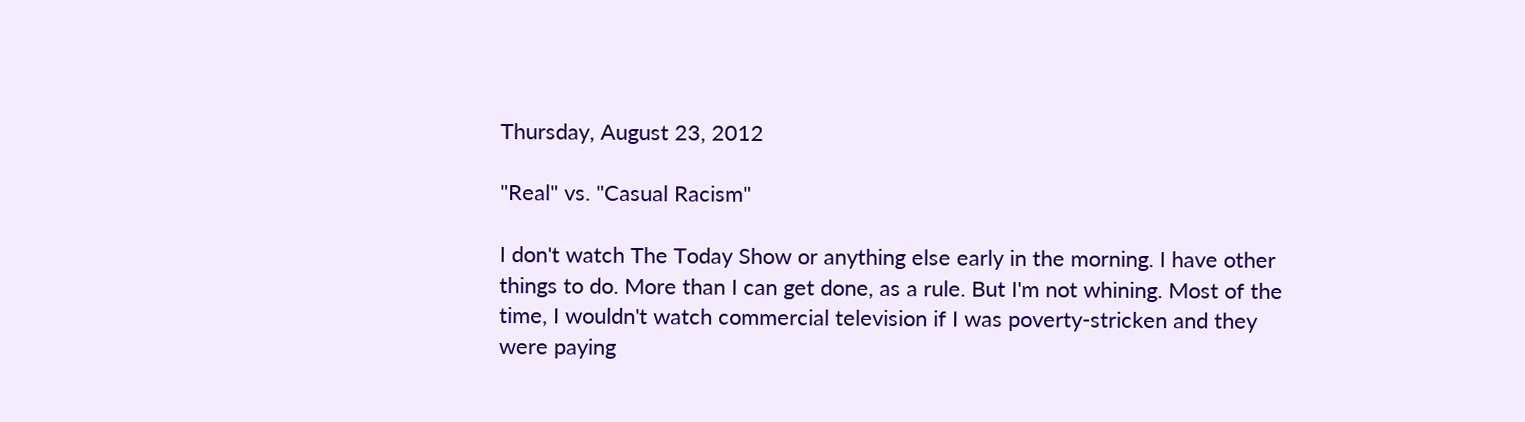Thursday, August 23, 2012

"Real" vs. "Casual Racism"

I don't watch The Today Show or anything else early in the morning. I have other things to do. More than I can get done, as a rule. But I'm not whining. Most of the time, I wouldn't watch commercial television if I was poverty-stricken and they were paying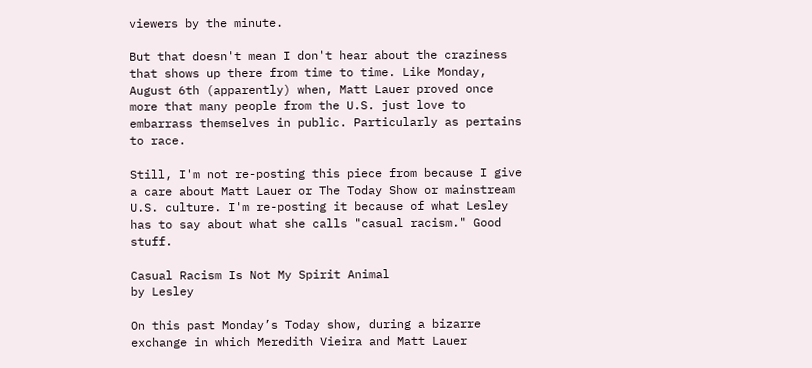viewers by the minute.

But that doesn't mean I don't hear about the craziness that shows up there from time to time. Like Monday, August 6th (apparently) when, Matt Lauer proved once more that many people from the U.S. just love to embarrass themselves in public. Particularly as pertains to race.

Still, I'm not re-posting this piece from because I give a care about Matt Lauer or The Today Show or mainstream U.S. culture. I'm re-posting it because of what Lesley has to say about what she calls "casual racism." Good stuff.

Casual Racism Is Not My Spirit Animal
by Lesley

On this past Monday’s Today show, during a bizarre exchange in which Meredith Vieira and Matt Lauer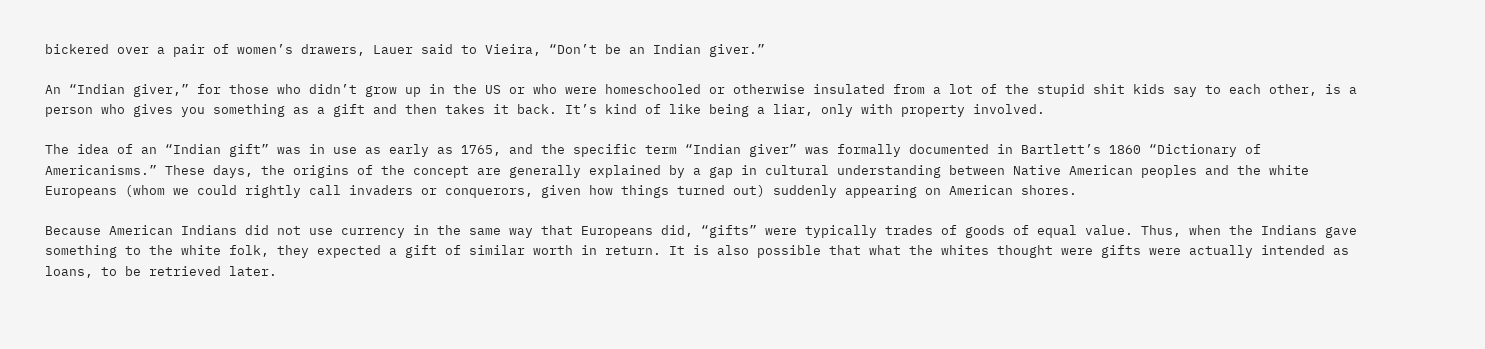bickered over a pair of women’s drawers, Lauer said to Vieira, “Don’t be an Indian giver.”

An “Indian giver,” for those who didn’t grow up in the US or who were homeschooled or otherwise insulated from a lot of the stupid shit kids say to each other, is a person who gives you something as a gift and then takes it back. It’s kind of like being a liar, only with property involved.

The idea of an “Indian gift” was in use as early as 1765, and the specific term “Indian giver” was formally documented in Bartlett’s 1860 “Dictionary of Americanisms.” These days, the origins of the concept are generally explained by a gap in cultural understanding between Native American peoples and the white Europeans (whom we could rightly call invaders or conquerors, given how things turned out) suddenly appearing on American shores.

Because American Indians did not use currency in the same way that Europeans did, “gifts” were typically trades of goods of equal value. Thus, when the Indians gave something to the white folk, they expected a gift of similar worth in return. It is also possible that what the whites thought were gifts were actually intended as loans, to be retrieved later.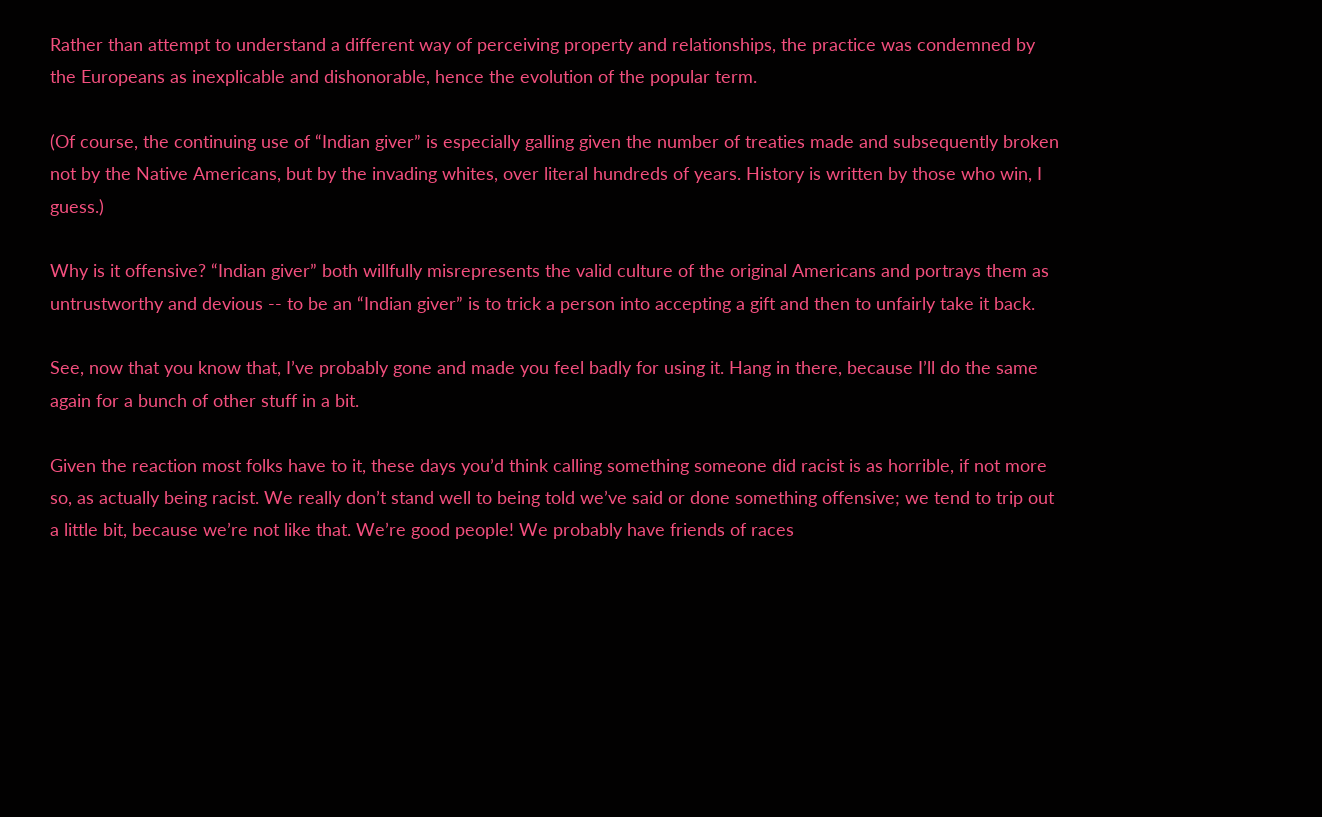Rather than attempt to understand a different way of perceiving property and relationships, the practice was condemned by the Europeans as inexplicable and dishonorable, hence the evolution of the popular term.

(Of course, the continuing use of “Indian giver” is especially galling given the number of treaties made and subsequently broken not by the Native Americans, but by the invading whites, over literal hundreds of years. History is written by those who win, I guess.)

Why is it offensive? “Indian giver” both willfully misrepresents the valid culture of the original Americans and portrays them as untrustworthy and devious -- to be an “Indian giver” is to trick a person into accepting a gift and then to unfairly take it back.

See, now that you know that, I’ve probably gone and made you feel badly for using it. Hang in there, because I’ll do the same again for a bunch of other stuff in a bit.

Given the reaction most folks have to it, these days you’d think calling something someone did racist is as horrible, if not more so, as actually being racist. We really don’t stand well to being told we’ve said or done something offensive; we tend to trip out a little bit, because we’re not like that. We’re good people! We probably have friends of races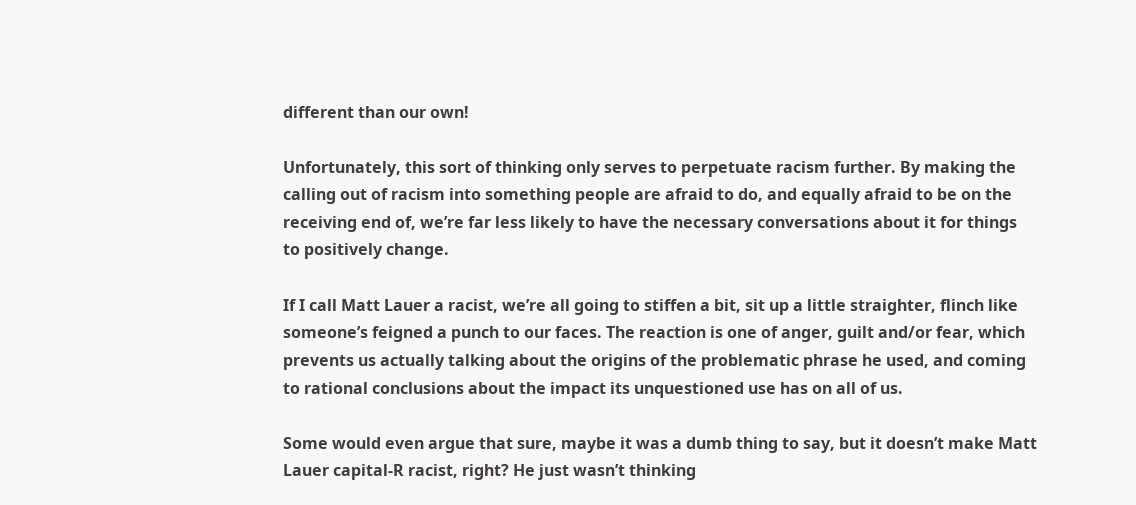different than our own!

Unfortunately, this sort of thinking only serves to perpetuate racism further. By making the calling out of racism into something people are afraid to do, and equally afraid to be on the receiving end of, we’re far less likely to have the necessary conversations about it for things to positively change.

If I call Matt Lauer a racist, we’re all going to stiffen a bit, sit up a little straighter, flinch like someone’s feigned a punch to our faces. The reaction is one of anger, guilt and/or fear, which prevents us actually talking about the origins of the problematic phrase he used, and coming to rational conclusions about the impact its unquestioned use has on all of us.

Some would even argue that sure, maybe it was a dumb thing to say, but it doesn’t make Matt Lauer capital-R racist, right? He just wasn’t thinking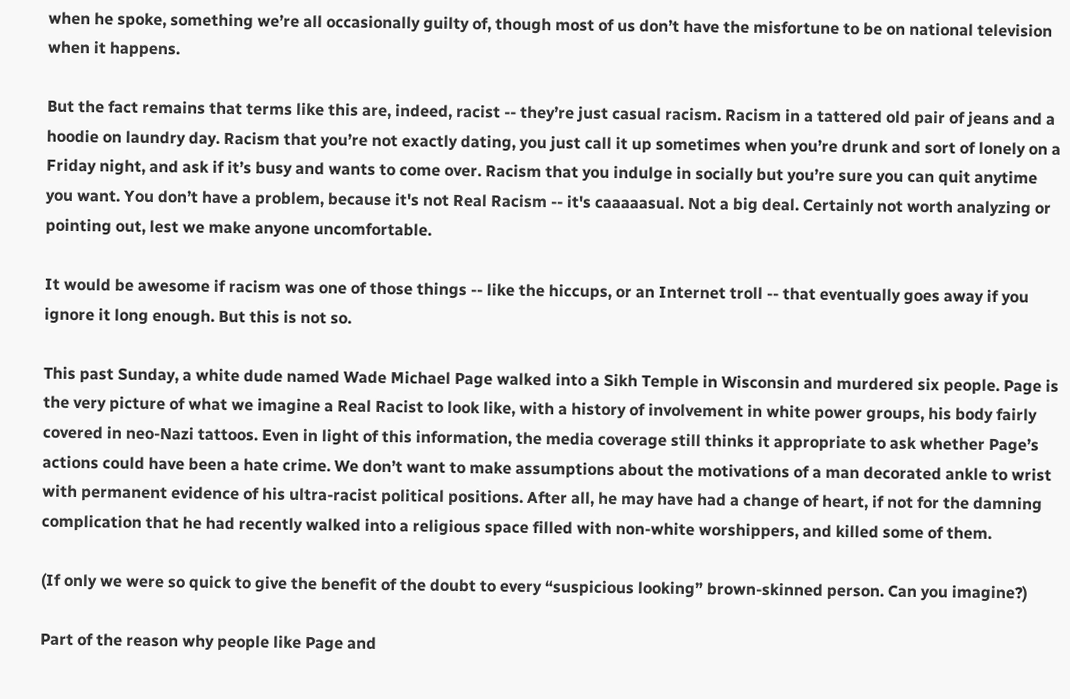when he spoke, something we’re all occasionally guilty of, though most of us don’t have the misfortune to be on national television when it happens.

But the fact remains that terms like this are, indeed, racist -- they’re just casual racism. Racism in a tattered old pair of jeans and a hoodie on laundry day. Racism that you’re not exactly dating, you just call it up sometimes when you’re drunk and sort of lonely on a Friday night, and ask if it’s busy and wants to come over. Racism that you indulge in socially but you’re sure you can quit anytime you want. You don’t have a problem, because it's not Real Racism -- it's caaaaasual. Not a big deal. Certainly not worth analyzing or pointing out, lest we make anyone uncomfortable.

It would be awesome if racism was one of those things -- like the hiccups, or an Internet troll -- that eventually goes away if you ignore it long enough. But this is not so.

This past Sunday, a white dude named Wade Michael Page walked into a Sikh Temple in Wisconsin and murdered six people. Page is the very picture of what we imagine a Real Racist to look like, with a history of involvement in white power groups, his body fairly covered in neo-Nazi tattoos. Even in light of this information, the media coverage still thinks it appropriate to ask whether Page’s actions could have been a hate crime. We don’t want to make assumptions about the motivations of a man decorated ankle to wrist with permanent evidence of his ultra-racist political positions. After all, he may have had a change of heart, if not for the damning complication that he had recently walked into a religious space filled with non-white worshippers, and killed some of them.

(If only we were so quick to give the benefit of the doubt to every “suspicious looking” brown-skinned person. Can you imagine?)

Part of the reason why people like Page and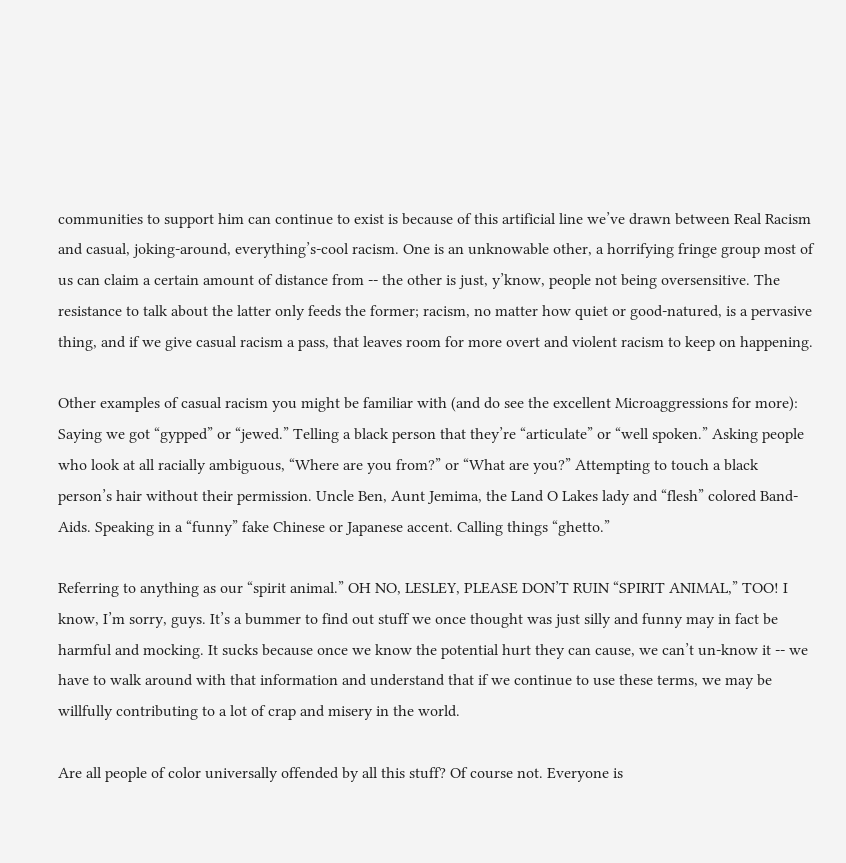communities to support him can continue to exist is because of this artificial line we’ve drawn between Real Racism and casual, joking-around, everything’s-cool racism. One is an unknowable other, a horrifying fringe group most of us can claim a certain amount of distance from -- the other is just, y’know, people not being oversensitive. The resistance to talk about the latter only feeds the former; racism, no matter how quiet or good-natured, is a pervasive thing, and if we give casual racism a pass, that leaves room for more overt and violent racism to keep on happening.

Other examples of casual racism you might be familiar with (and do see the excellent Microaggressions for more): Saying we got “gypped” or “jewed.” Telling a black person that they’re “articulate” or “well spoken.” Asking people who look at all racially ambiguous, “Where are you from?” or “What are you?” Attempting to touch a black person’s hair without their permission. Uncle Ben, Aunt Jemima, the Land O Lakes lady and “flesh” colored Band-Aids. Speaking in a “funny” fake Chinese or Japanese accent. Calling things “ghetto.”

Referring to anything as our “spirit animal.” OH NO, LESLEY, PLEASE DON’T RUIN “SPIRIT ANIMAL,” TOO! I know, I’m sorry, guys. It’s a bummer to find out stuff we once thought was just silly and funny may in fact be harmful and mocking. It sucks because once we know the potential hurt they can cause, we can’t un-know it -- we have to walk around with that information and understand that if we continue to use these terms, we may be willfully contributing to a lot of crap and misery in the world.

Are all people of color universally offended by all this stuff? Of course not. Everyone is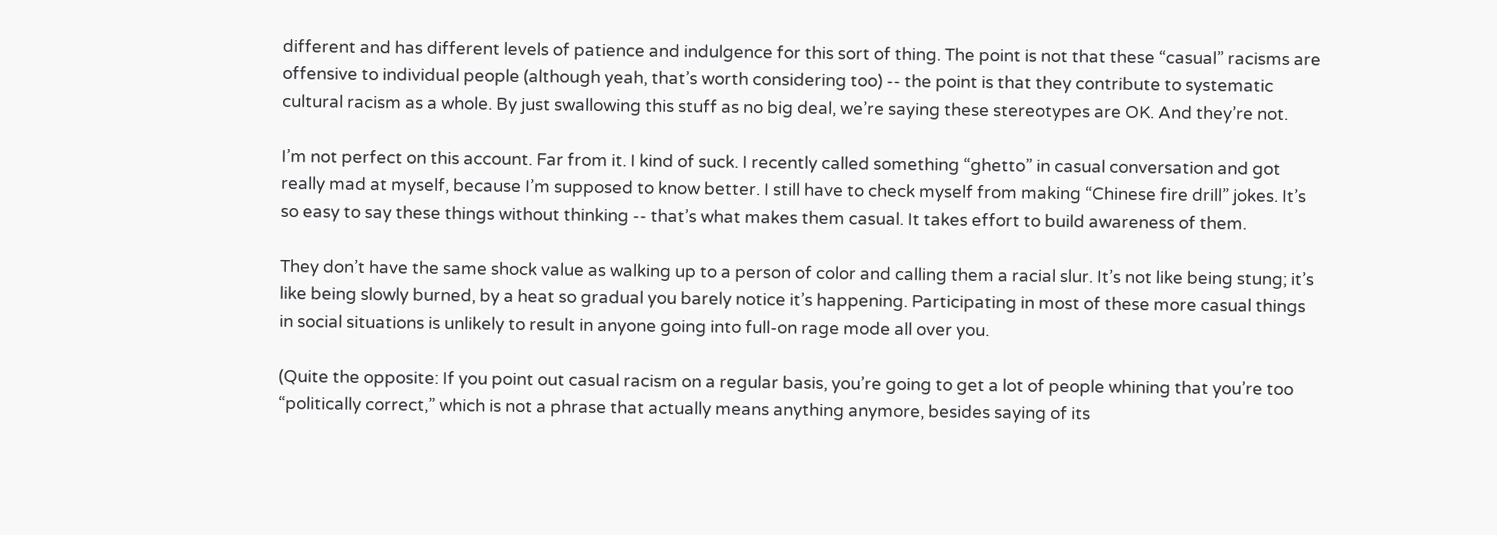different and has different levels of patience and indulgence for this sort of thing. The point is not that these “casual” racisms are offensive to individual people (although yeah, that’s worth considering too) -- the point is that they contribute to systematic cultural racism as a whole. By just swallowing this stuff as no big deal, we’re saying these stereotypes are OK. And they’re not.

I’m not perfect on this account. Far from it. I kind of suck. I recently called something “ghetto” in casual conversation and got really mad at myself, because I’m supposed to know better. I still have to check myself from making “Chinese fire drill” jokes. It’s so easy to say these things without thinking -- that’s what makes them casual. It takes effort to build awareness of them.

They don’t have the same shock value as walking up to a person of color and calling them a racial slur. It’s not like being stung; it’s like being slowly burned, by a heat so gradual you barely notice it’s happening. Participating in most of these more casual things in social situations is unlikely to result in anyone going into full-on rage mode all over you.

(Quite the opposite: If you point out casual racism on a regular basis, you’re going to get a lot of people whining that you’re too “politically correct,” which is not a phrase that actually means anything anymore, besides saying of its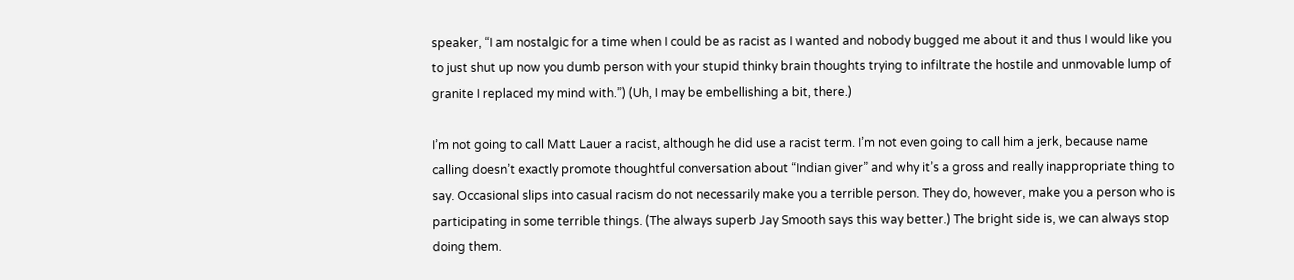speaker, “I am nostalgic for a time when I could be as racist as I wanted and nobody bugged me about it and thus I would like you to just shut up now you dumb person with your stupid thinky brain thoughts trying to infiltrate the hostile and unmovable lump of granite I replaced my mind with.”) (Uh, I may be embellishing a bit, there.)

I’m not going to call Matt Lauer a racist, although he did use a racist term. I’m not even going to call him a jerk, because name calling doesn’t exactly promote thoughtful conversation about “Indian giver” and why it’s a gross and really inappropriate thing to say. Occasional slips into casual racism do not necessarily make you a terrible person. They do, however, make you a person who is participating in some terrible things. (The always superb Jay Smooth says this way better.) The bright side is, we can always stop doing them.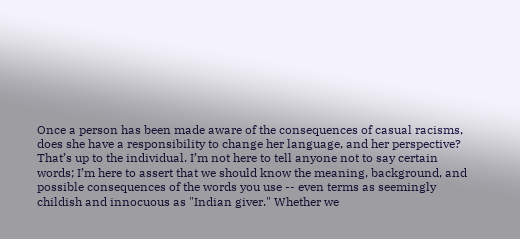Once a person has been made aware of the consequences of casual racisms, does she have a responsibility to change her language, and her perspective? That’s up to the individual. I’m not here to tell anyone not to say certain words; I’m here to assert that we should know the meaning, background, and possible consequences of the words you use -- even terms as seemingly childish and innocuous as "Indian giver." Whether we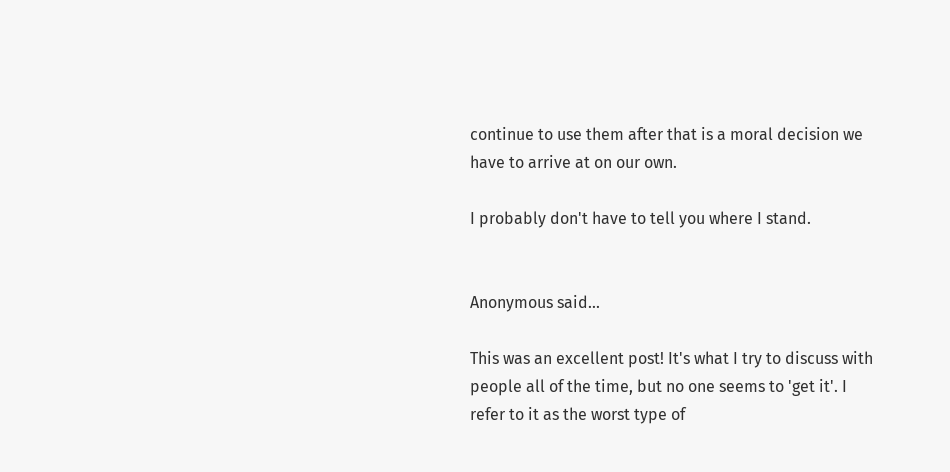continue to use them after that is a moral decision we have to arrive at on our own.

I probably don't have to tell you where I stand.


Anonymous said...

This was an excellent post! It's what I try to discuss with people all of the time, but no one seems to 'get it'. I refer to it as the worst type of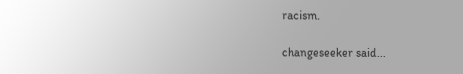racism.

changeseeker said...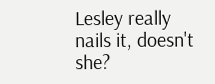Lesley really nails it, doesn't she?